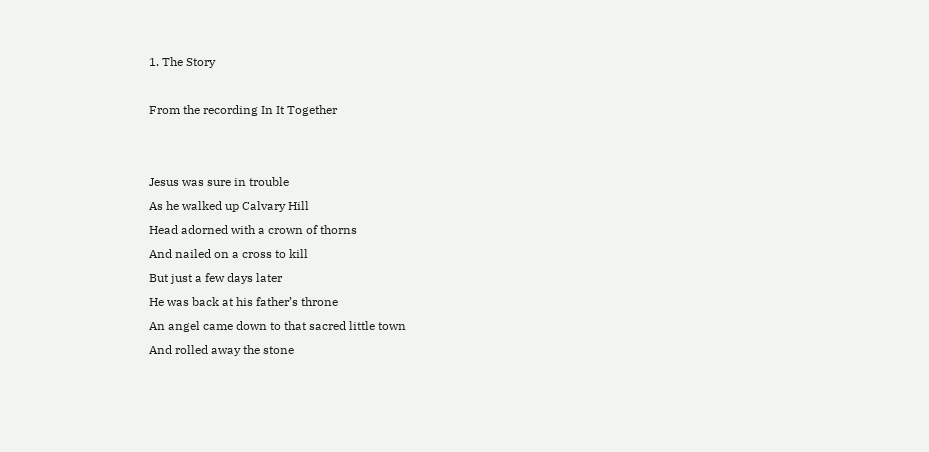1. The Story

From the recording In It Together


Jesus was sure in trouble
As he walked up Calvary Hill
Head adorned with a crown of thorns
And nailed on a cross to kill
But just a few days later
He was back at his father’s throne
An angel came down to that sacred little town
And rolled away the stone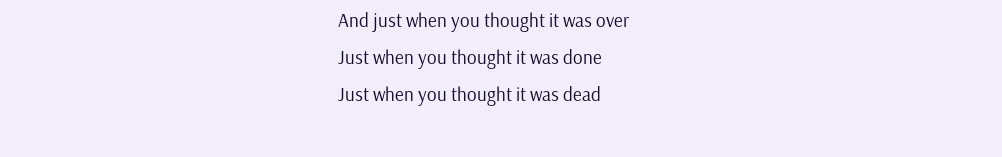And just when you thought it was over
Just when you thought it was done
Just when you thought it was dead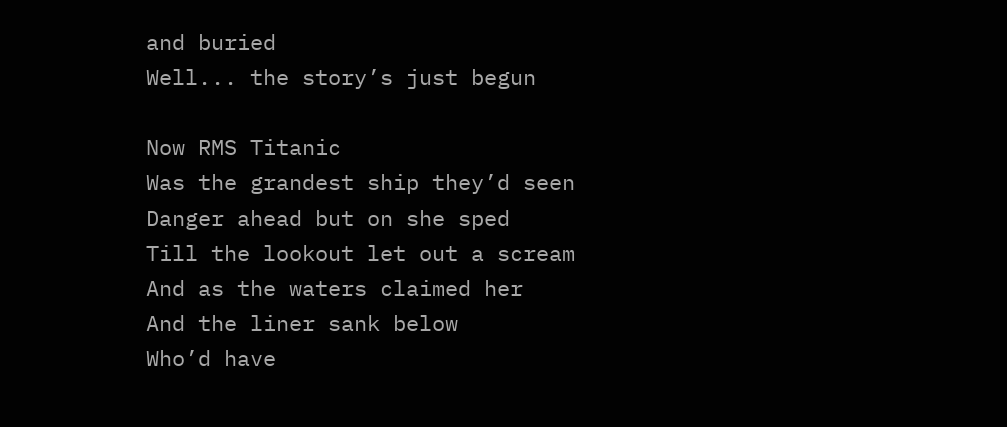and buried
Well... the story’s just begun

Now RMS Titanic
Was the grandest ship they’d seen
Danger ahead but on she sped
Till the lookout let out a scream
And as the waters claimed her
And the liner sank below
Who’d have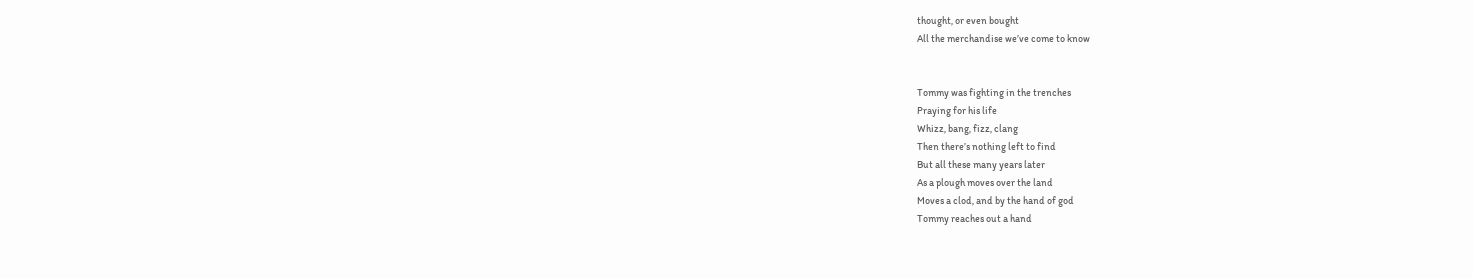thought, or even bought
All the merchandise we’ve come to know


Tommy was fighting in the trenches
Praying for his life
Whizz, bang, fizz, clang
Then there’s nothing left to find
But all these many years later
As a plough moves over the land
Moves a clod, and by the hand of god
Tommy reaches out a hand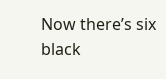Now there’s six black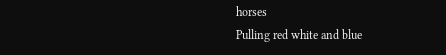horses
Pulling red white and blue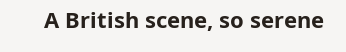A British scene, so serene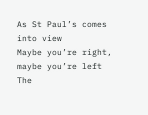As St Paul’s comes into view
Maybe you’re right, maybe you’re left
The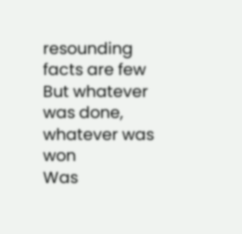resounding facts are few
But whatever was done, whatever was won
Was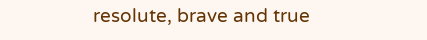resolute, brave and true